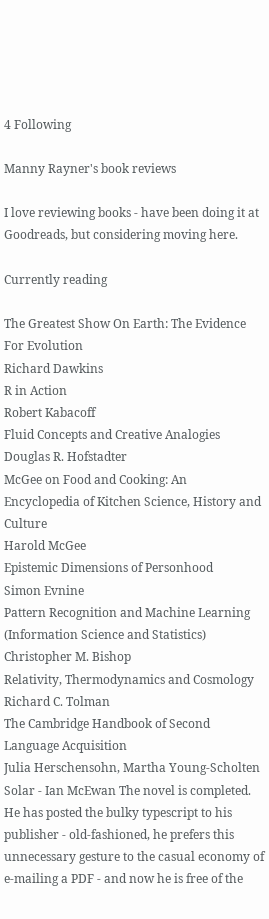4 Following

Manny Rayner's book reviews

I love reviewing books - have been doing it at Goodreads, but considering moving here.

Currently reading

The Greatest Show On Earth: The Evidence For Evolution
Richard Dawkins
R in Action
Robert Kabacoff
Fluid Concepts and Creative Analogies
Douglas R. Hofstadter
McGee on Food and Cooking: An Encyclopedia of Kitchen Science, History and Culture
Harold McGee
Epistemic Dimensions of Personhood
Simon Evnine
Pattern Recognition and Machine Learning (Information Science and Statistics)
Christopher M. Bishop
Relativity, Thermodynamics and Cosmology
Richard C. Tolman
The Cambridge Handbook of Second Language Acquisition
Julia Herschensohn, Martha Young-Scholten
Solar - Ian McEwan The novel is completed. He has posted the bulky typescript to his publisher - old-fashioned, he prefers this unnecessary gesture to the casual economy of e-mailing a PDF - and now he is free of the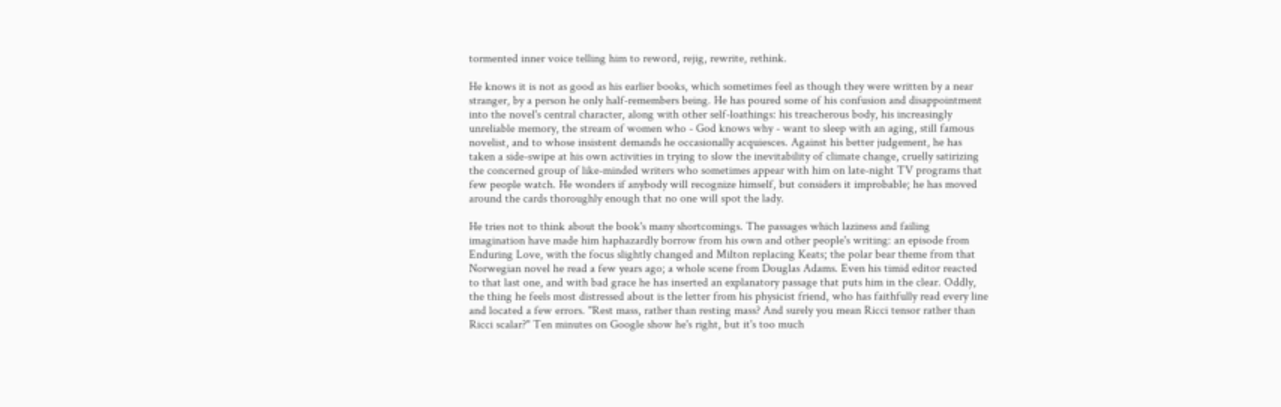tormented inner voice telling him to reword, rejig, rewrite, rethink.

He knows it is not as good as his earlier books, which sometimes feel as though they were written by a near stranger, by a person he only half-remembers being. He has poured some of his confusion and disappointment into the novel's central character, along with other self-loathings: his treacherous body, his increasingly unreliable memory, the stream of women who - God knows why - want to sleep with an aging, still famous novelist, and to whose insistent demands he occasionally acquiesces. Against his better judgement, he has taken a side-swipe at his own activities in trying to slow the inevitability of climate change, cruelly satirizing the concerned group of like-minded writers who sometimes appear with him on late-night TV programs that few people watch. He wonders if anybody will recognize himself, but considers it improbable; he has moved around the cards thoroughly enough that no one will spot the lady.

He tries not to think about the book's many shortcomings. The passages which laziness and failing imagination have made him haphazardly borrow from his own and other people's writing: an episode from Enduring Love, with the focus slightly changed and Milton replacing Keats; the polar bear theme from that Norwegian novel he read a few years ago; a whole scene from Douglas Adams. Even his timid editor reacted to that last one, and with bad grace he has inserted an explanatory passage that puts him in the clear. Oddly, the thing he feels most distressed about is the letter from his physicist friend, who has faithfully read every line and located a few errors. "Rest mass, rather than resting mass? And surely you mean Ricci tensor rather than Ricci scalar?" Ten minutes on Google show he's right, but it's too much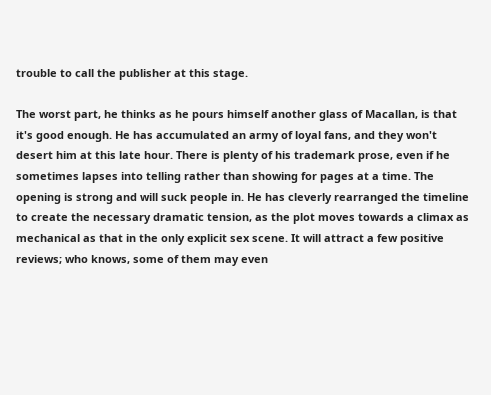trouble to call the publisher at this stage.

The worst part, he thinks as he pours himself another glass of Macallan, is that it's good enough. He has accumulated an army of loyal fans, and they won't desert him at this late hour. There is plenty of his trademark prose, even if he sometimes lapses into telling rather than showing for pages at a time. The opening is strong and will suck people in. He has cleverly rearranged the timeline to create the necessary dramatic tension, as the plot moves towards a climax as mechanical as that in the only explicit sex scene. It will attract a few positive reviews; who knows, some of them may even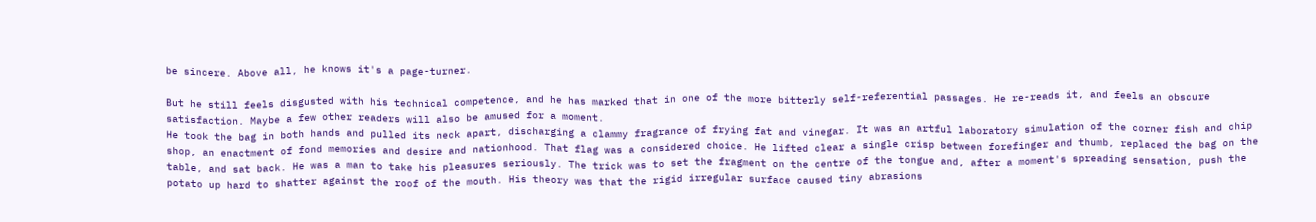be sincere. Above all, he knows it's a page-turner.

But he still feels disgusted with his technical competence, and he has marked that in one of the more bitterly self-referential passages. He re-reads it, and feels an obscure satisfaction. Maybe a few other readers will also be amused for a moment.
He took the bag in both hands and pulled its neck apart, discharging a clammy fragrance of frying fat and vinegar. It was an artful laboratory simulation of the corner fish and chip shop, an enactment of fond memories and desire and nationhood. That flag was a considered choice. He lifted clear a single crisp between forefinger and thumb, replaced the bag on the table, and sat back. He was a man to take his pleasures seriously. The trick was to set the fragment on the centre of the tongue and, after a moment's spreading sensation, push the potato up hard to shatter against the roof of the mouth. His theory was that the rigid irregular surface caused tiny abrasions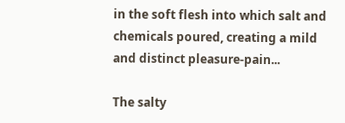in the soft flesh into which salt and chemicals poured, creating a mild and distinct pleasure-pain...

The salty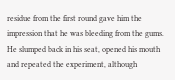residue from the first round gave him the impression that he was bleeding from the gums. He slumped back in his seat, opened his mouth and repeated the experiment, although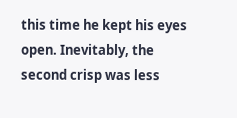this time he kept his eyes open. Inevitably, the second crisp was less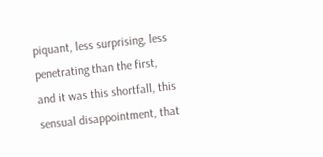piquant, less surprising, less penetrating than the first, and it was this shortfall, this sensual disappointment, that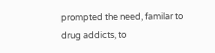prompted the need, familar to drug addicts, to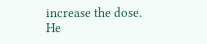increase the dose.
He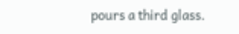pours a third glass.